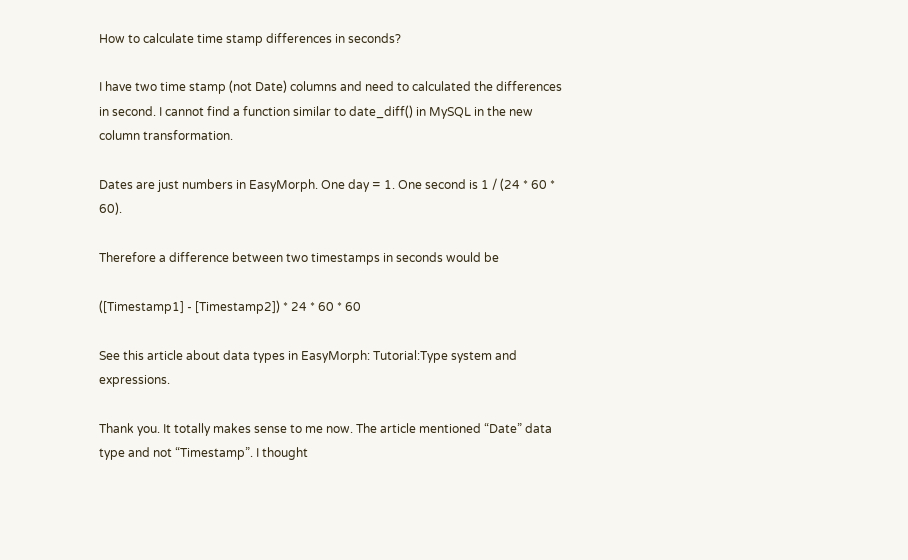How to calculate time stamp differences in seconds?

I have two time stamp (not Date) columns and need to calculated the differences in second. I cannot find a function similar to date_diff() in MySQL in the new column transformation.

Dates are just numbers in EasyMorph. One day = 1. One second is 1 / (24 * 60 * 60).

Therefore a difference between two timestamps in seconds would be

([Timestamp1] - [Timestamp2]) * 24 * 60 * 60

See this article about data types in EasyMorph: Tutorial:Type system and expressions.

Thank you. It totally makes sense to me now. The article mentioned “Date” data type and not “Timestamp”. I thought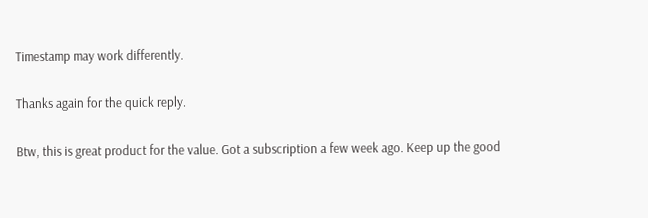Timestamp may work differently.

Thanks again for the quick reply.

Btw, this is great product for the value. Got a subscription a few week ago. Keep up the good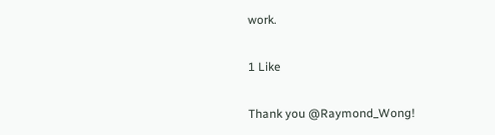work.

1 Like

Thank you @Raymond_Wong!